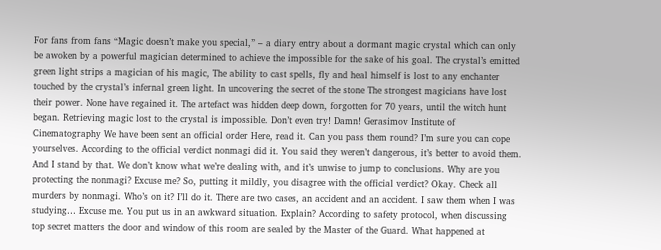For fans from fans “Magic doesn’t make you special,” – a diary entry about a dormant magic crystal which can only be awoken by a powerful magician determined to achieve the impossible for the sake of his goal. The crystal’s emitted green light strips a magician of his magic, The ability to cast spells, fly and heal himself is lost to any enchanter touched by the crystal’s infernal green light. In uncovering the secret of the stone The strongest magicians have lost their power. None have regained it. The artefact was hidden deep down, forgotten for 70 years, until the witch hunt began. Retrieving magic lost to the crystal is impossible. Don’t even try! Damn! Gerasimov Institute of Cinematography We have been sent an official order Here, read it. Can you pass them round? I’m sure you can cope yourselves. According to the official verdict nonmagi did it. You said they weren’t dangerous, it’s better to avoid them. And I stand by that. We don’t know what we’re dealing with, and it’s unwise to jump to conclusions. Why are you protecting the nonmagi? Excuse me? So, putting it mildly, you disagree with the official verdict? Okay. Check all murders by nonmagi. Who’s on it? I’ll do it. There are two cases, an accident and an accident. I saw them when I was studying… Excuse me. You put us in an awkward situation. Explain? According to safety protocol, when discussing top secret matters the door and window of this room are sealed by the Master of the Guard. What happened at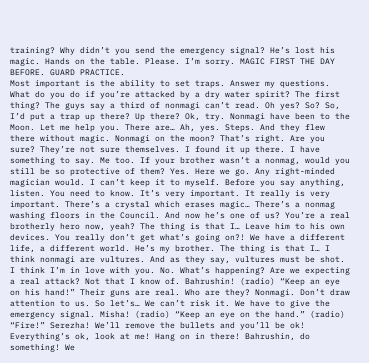training? Why didn’t you send the emergency signal? He’s lost his magic. Hands on the table. Please. I’m sorry. MAGIC FIRST THE DAY BEFORE. GUARD PRACTICE.
Most important is the ability to set traps. Answer my questions. What do you do if you’re attacked by a dry water spirit? The first thing? The guys say a third of nonmagi can’t read. Oh yes? So? So, I’d put a trap up there? Up there? Ok, try. Nonmagi have been to the Moon. Let me help you. There are… Ah, yes. Steps. And they flew there without magic. Nonmagi on the moon? That’s right. Are you sure? They’re not sure themselves. I found it up there. I have something to say. Me too. If your brother wasn’t a nonmag, would you still be so protective of them? Yes. Here we go. Any right-minded magician would. I can’t keep it to myself. Before you say anything, listen. You need to know. It’s very important. It really is very important. There’s a crystal which erases magic… There’s a nonmag washing floors in the Council. And now he’s one of us? You’re a real brotherly hero now, yeah? The thing is that I… Leave him to his own devices. You really don’t get what’s going on?! We have a different life, a different world. He’s my brother. The thing is that I… I think nonmagi are vultures. And as they say, vultures must be shot. I think I’m in love with you. No. What’s happening? Are we expecting a real attack? Not that I know of. Bahrushin! (radio) “Keep an eye on his hand!” Their guns are real. Who are they? Nonmagi. Don’t draw attention to us. So let’s… We can’t risk it. We have to give the emergency signal. Misha! (radio) “Keep an eye on the hand.” (radio) “Fire!” Serezha! We’ll remove the bullets and you’ll be ok! Everything’s ok, look at me! Hang on in there! Bahrushin, do something! We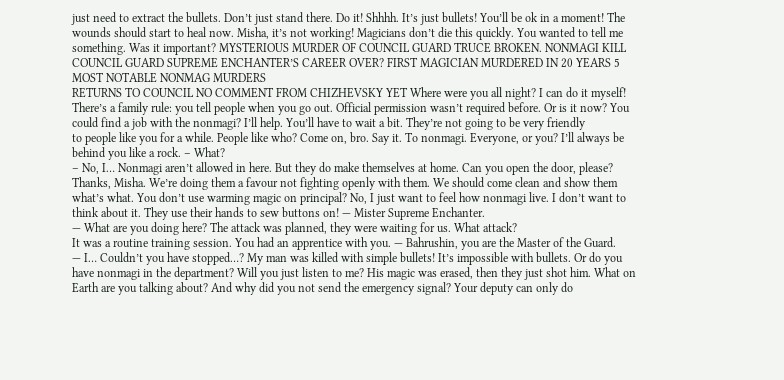just need to extract the bullets. Don’t just stand there. Do it! Shhhh. It’s just bullets! You’ll be ok in a moment! The wounds should start to heal now. Misha, it’s not working! Magicians don’t die this quickly. You wanted to tell me something. Was it important? MYSTERIOUS MURDER OF COUNCIL GUARD TRUCE BROKEN. NONMAGI KILL COUNCIL GUARD SUPREME ENCHANTER’S CAREER OVER? FIRST MAGICIAN MURDERED IN 20 YEARS 5 MOST NOTABLE NONMAG MURDERS
RETURNS TO COUNCIL NO COMMENT FROM CHIZHEVSKY YET Where were you all night? I can do it myself! There’s a family rule: you tell people when you go out. Official permission wasn’t required before. Or is it now? You could find a job with the nonmagi? I’ll help. You’ll have to wait a bit. They’re not going to be very friendly
to people like you for a while. People like who? Come on, bro. Say it. To nonmagi. Everyone, or you? I’ll always be behind you like a rock. – What?
– No, I… Nonmagi aren’t allowed in here. But they do make themselves at home. Can you open the door, please? Thanks, Misha. We’re doing them a favour not fighting openly with them. We should come clean and show them what’s what. You don’t use warming magic on principal? No, I just want to feel how nonmagi live. I don’t want to think about it. They use their hands to sew buttons on! — Mister Supreme Enchanter.
— What are you doing here? The attack was planned, they were waiting for us. What attack?
It was a routine training session. You had an apprentice with you. — Bahrushin, you are the Master of the Guard.
— I… Couldn’t you have stopped…? My man was killed with simple bullets! It’s impossible with bullets. Or do you have nonmagi in the department? Will you just listen to me? His magic was erased, then they just shot him. What on Earth are you talking about? And why did you not send the emergency signal? Your deputy can only do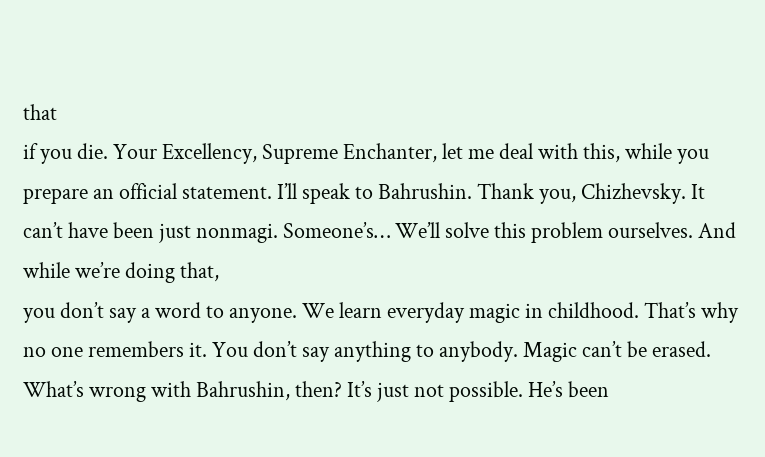that
if you die. Your Excellency, Supreme Enchanter, let me deal with this, while you prepare an official statement. I’ll speak to Bahrushin. Thank you, Chizhevsky. It can’t have been just nonmagi. Someone’s… We’ll solve this problem ourselves. And while we’re doing that,
you don’t say a word to anyone. We learn everyday magic in childhood. That’s why no one remembers it. You don’t say anything to anybody. Magic can’t be erased. What’s wrong with Bahrushin, then? It’s just not possible. He’s been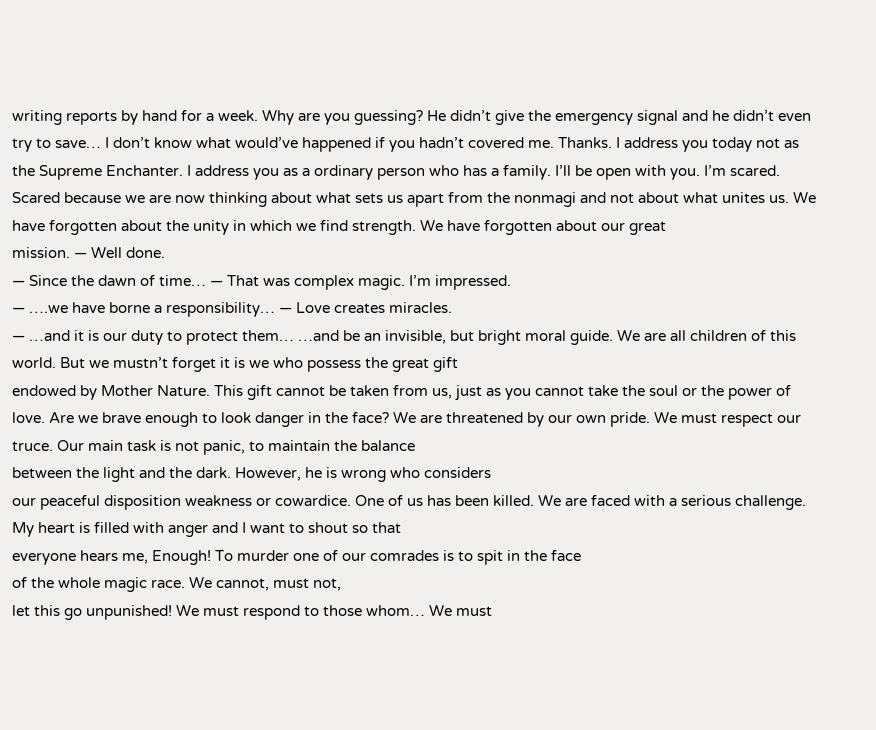writing reports by hand for a week. Why are you guessing? He didn’t give the emergency signal and he didn’t even try to save… I don’t know what would’ve happened if you hadn’t covered me. Thanks. I address you today not as the Supreme Enchanter. I address you as a ordinary person who has a family. I’ll be open with you. I’m scared. Scared because we are now thinking about what sets us apart from the nonmagi and not about what unites us. We have forgotten about the unity in which we find strength. We have forgotten about our great
mission. — Well done.
— Since the dawn of time… — That was complex magic. I’m impressed.
— ….we have borne a responsibility… — Love creates miracles.
— …and it is our duty to protect them… …and be an invisible, but bright moral guide. We are all children of this world. But we mustn’t forget it is we who possess the great gift
endowed by Mother Nature. This gift cannot be taken from us, just as you cannot take the soul or the power of love. Are we brave enough to look danger in the face? We are threatened by our own pride. We must respect our truce. Our main task is not panic, to maintain the balance
between the light and the dark. However, he is wrong who considers
our peaceful disposition weakness or cowardice. One of us has been killed. We are faced with a serious challenge. My heart is filled with anger and I want to shout so that
everyone hears me, Enough! To murder one of our comrades is to spit in the face
of the whole magic race. We cannot, must not,
let this go unpunished! We must respond to those whom… We must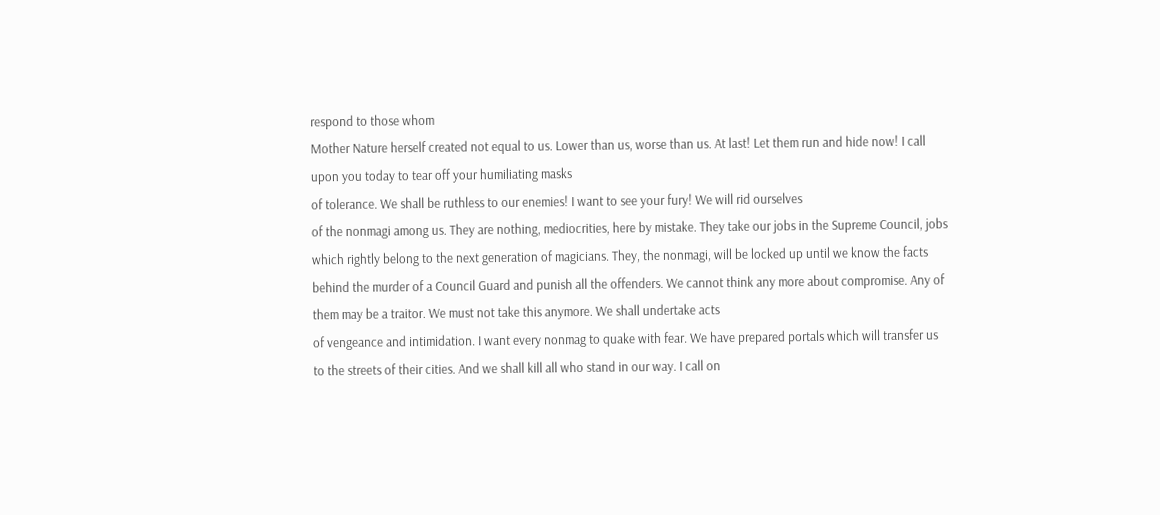respond to those whom
Mother Nature herself created not equal to us. Lower than us, worse than us. At last! Let them run and hide now! I call upon you today to tear off your humiliating masks
of tolerance. We shall be ruthless to our enemies! I want to see your fury! We will rid ourselves
of the nonmagi among us. They are nothing, mediocrities, here by mistake. They take our jobs in the Supreme Council, jobs which rightly belong to the next generation of magicians. They, the nonmagi, will be locked up until we know the facts behind the murder of a Council Guard and punish all the offenders. We cannot think any more about compromise. Any of them may be a traitor. We must not take this anymore. We shall undertake acts
of vengeance and intimidation. I want every nonmag to quake with fear. We have prepared portals which will transfer us
to the streets of their cities. And we shall kill all who stand in our way. I call on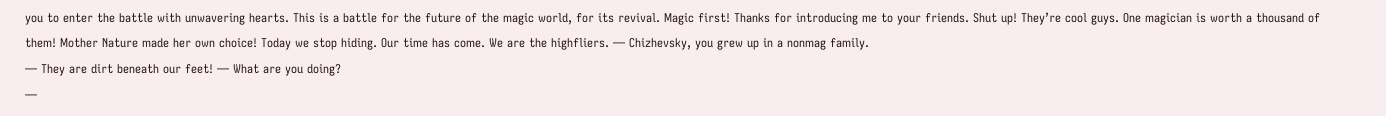you to enter the battle with unwavering hearts. This is a battle for the future of the magic world, for its revival. Magic first! Thanks for introducing me to your friends. Shut up! They’re cool guys. One magician is worth a thousand of them! Mother Nature made her own choice! Today we stop hiding. Our time has come. We are the highfliers. — Chizhevsky, you grew up in a nonmag family.
— They are dirt beneath our feet! — What are you doing?
—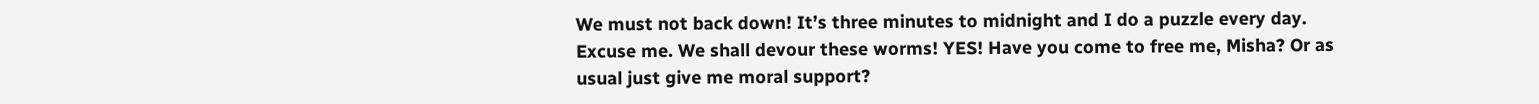We must not back down! It’s three minutes to midnight and I do a puzzle every day.
Excuse me. We shall devour these worms! YES! Have you come to free me, Misha? Or as usual just give me moral support?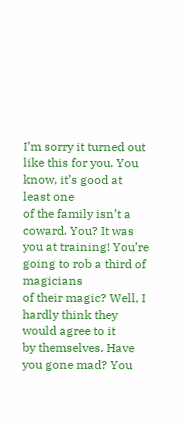I’m sorry it turned out
like this for you. You know, it’s good at least one
of the family isn’t a coward. You? It was you at training! You’re going to rob a third of magicians
of their magic? Well, I hardly think they would agree to it
by themselves. Have you gone mad? You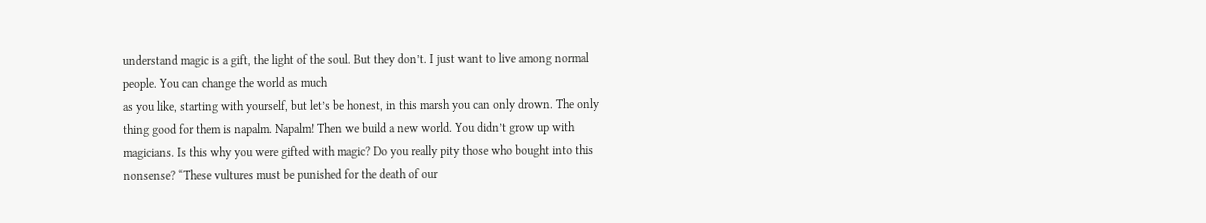understand magic is a gift, the light of the soul. But they don’t. I just want to live among normal people. You can change the world as much
as you like, starting with yourself, but let’s be honest, in this marsh you can only drown. The only thing good for them is napalm. Napalm! Then we build a new world. You didn’t grow up with magicians. Is this why you were gifted with magic? Do you really pity those who bought into this nonsense? “These vultures must be punished for the death of our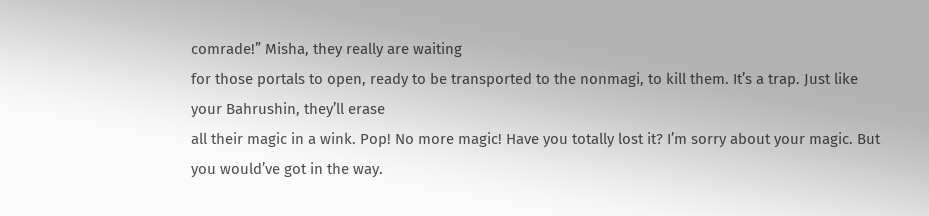comrade!” Misha, they really are waiting
for those portals to open, ready to be transported to the nonmagi, to kill them. It’s a trap. Just like your Bahrushin, they’ll erase
all their magic in a wink. Pop! No more magic! Have you totally lost it? I’m sorry about your magic. But you would’ve got in the way.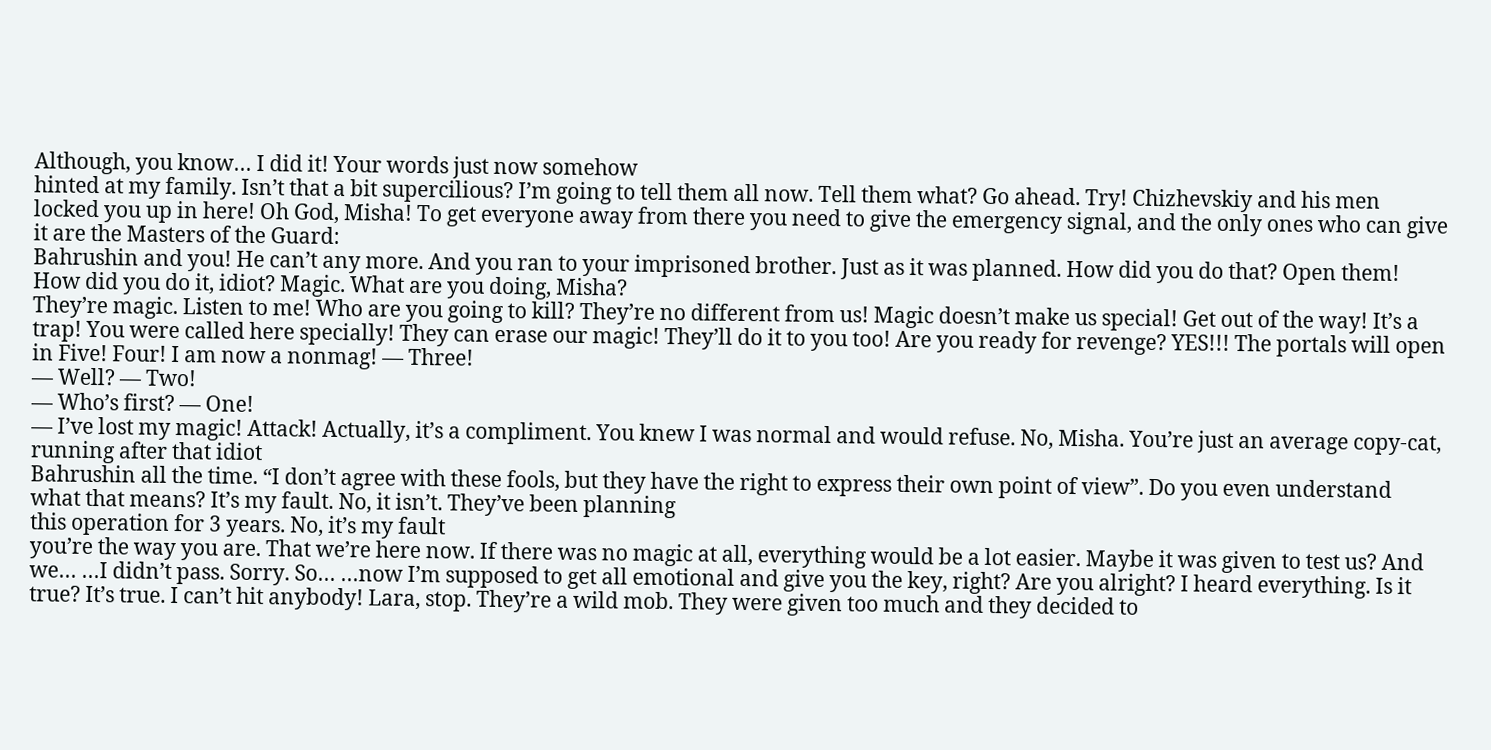Although, you know… I did it! Your words just now somehow
hinted at my family. Isn’t that a bit supercilious? I’m going to tell them all now. Tell them what? Go ahead. Try! Chizhevskiy and his men
locked you up in here! Oh God, Misha! To get everyone away from there you need to give the emergency signal, and the only ones who can give it are the Masters of the Guard:
Bahrushin and you! He can’t any more. And you ran to your imprisoned brother. Just as it was planned. How did you do that? Open them! How did you do it, idiot? Magic. What are you doing, Misha?
They’re magic. Listen to me! Who are you going to kill? They’re no different from us! Magic doesn’t make us special! Get out of the way! It’s a trap! You were called here specially! They can erase our magic! They’ll do it to you too! Are you ready for revenge? YES!!! The portals will open in Five! Four! I am now a nonmag! — Three!
— Well? — Two!
— Who’s first? — One!
— I’ve lost my magic! Attack! Actually, it’s a compliment. You knew I was normal and would refuse. No, Misha. You’re just an average copy-cat, running after that idiot
Bahrushin all the time. “I don’t agree with these fools, but they have the right to express their own point of view”. Do you even understand
what that means? It’s my fault. No, it isn’t. They’ve been planning
this operation for 3 years. No, it’s my fault
you’re the way you are. That we’re here now. If there was no magic at all, everything would be a lot easier. Maybe it was given to test us? And we… …I didn’t pass. Sorry. So… …now I’m supposed to get all emotional and give you the key, right? Are you alright? I heard everything. Is it true? It’s true. I can’t hit anybody! Lara, stop. They’re a wild mob. They were given too much and they decided to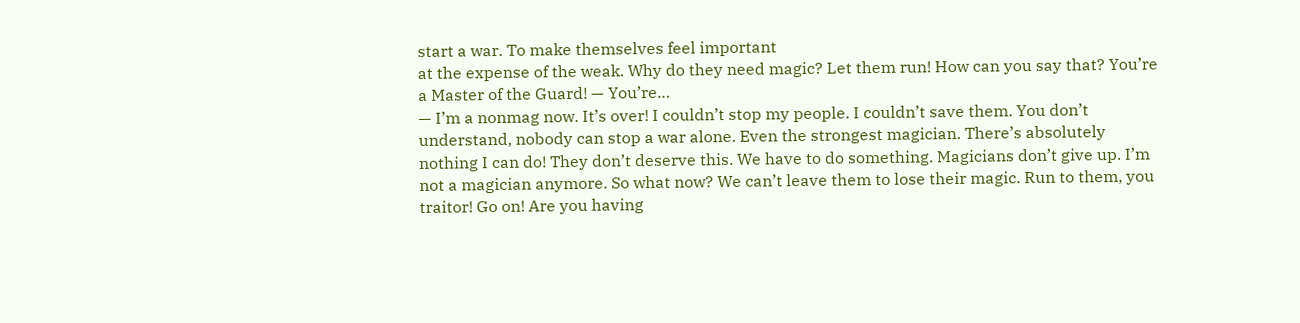start a war. To make themselves feel important
at the expense of the weak. Why do they need magic? Let them run! How can you say that? You’re a Master of the Guard! — You’re…
— I’m a nonmag now. It’s over! I couldn’t stop my people. I couldn’t save them. You don’t understand, nobody can stop a war alone. Even the strongest magician. There’s absolutely nothing I can do! They don’t deserve this. We have to do something. Magicians don’t give up. I’m not a magician anymore. So what now? We can’t leave them to lose their magic. Run to them, you traitor! Go on! Are you having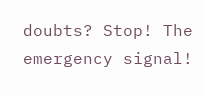doubts? Stop! The emergency signal!